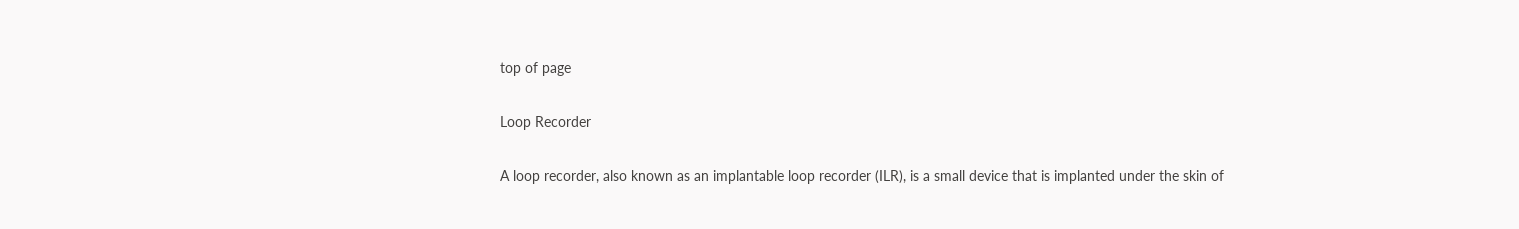top of page

Loop Recorder

A loop recorder, also known as an implantable loop recorder (ILR), is a small device that is implanted under the skin of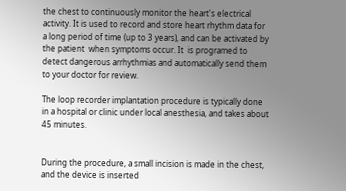the chest to continuously monitor the heart's electrical activity. It is used to record and store heart rhythm data for a long period of time (up to 3 years), and can be activated by the patient  when symptoms occur. It  is programed to detect dangerous arrhythmias and automatically send them to your doctor for review.

The loop recorder implantation procedure is typically done in a hospital or clinic under local anesthesia, and takes about 45 minutes.


During the procedure, a small incision is made in the chest, and the device is inserted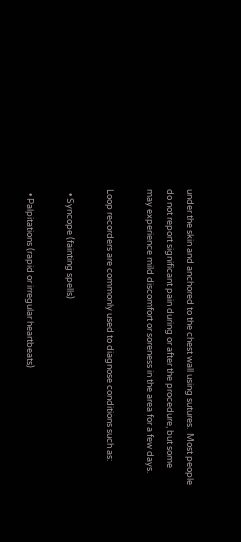under the skin and anchored to the chest wall using sutures.  Most people do not report significant pain during or after the procedure, but some may experience mild discomfort or soreness in the area for a few days.

Loop recorders are commonly used to diagnose conditions such as:

  • Syncope (fainting spells)

  • Palpitations (rapid or irregular heartbeats)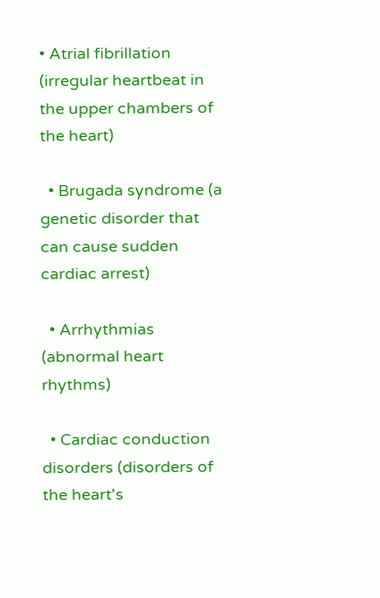• Atrial fibrillation (irregular heartbeat in the upper chambers of the heart)

  • Brugada syndrome (a genetic disorder that can cause sudden cardiac arrest)

  • Arrhythmias (abnormal heart rhythms)

  • Cardiac conduction disorders (disorders of the heart's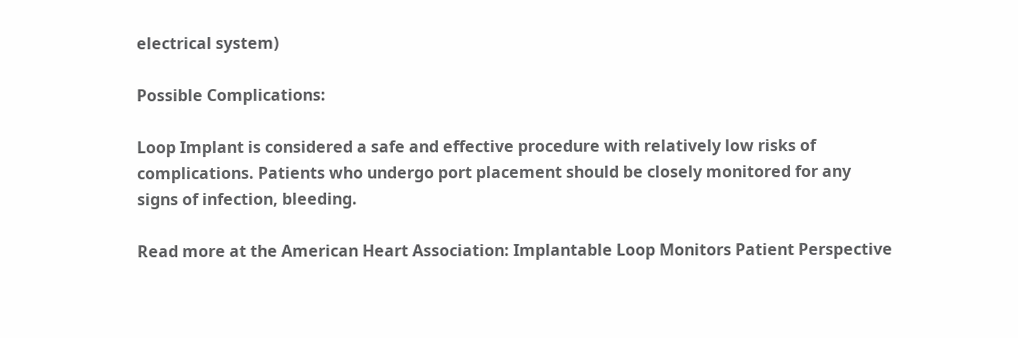electrical system)

Possible Complications:

Loop Implant is considered a safe and effective procedure with relatively low risks of complications. Patients who undergo port placement should be closely monitored for any signs of infection, bleeding.

Read more at the American Heart Association: Implantable Loop Monitors Patient Perspective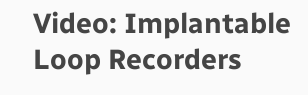Video: Implantable Loop Recorders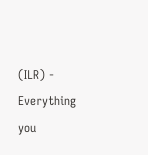(ILR) - Everything you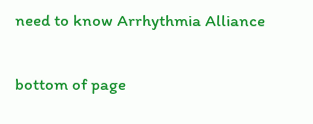need to know Arrhythmia Alliance

bottom of page